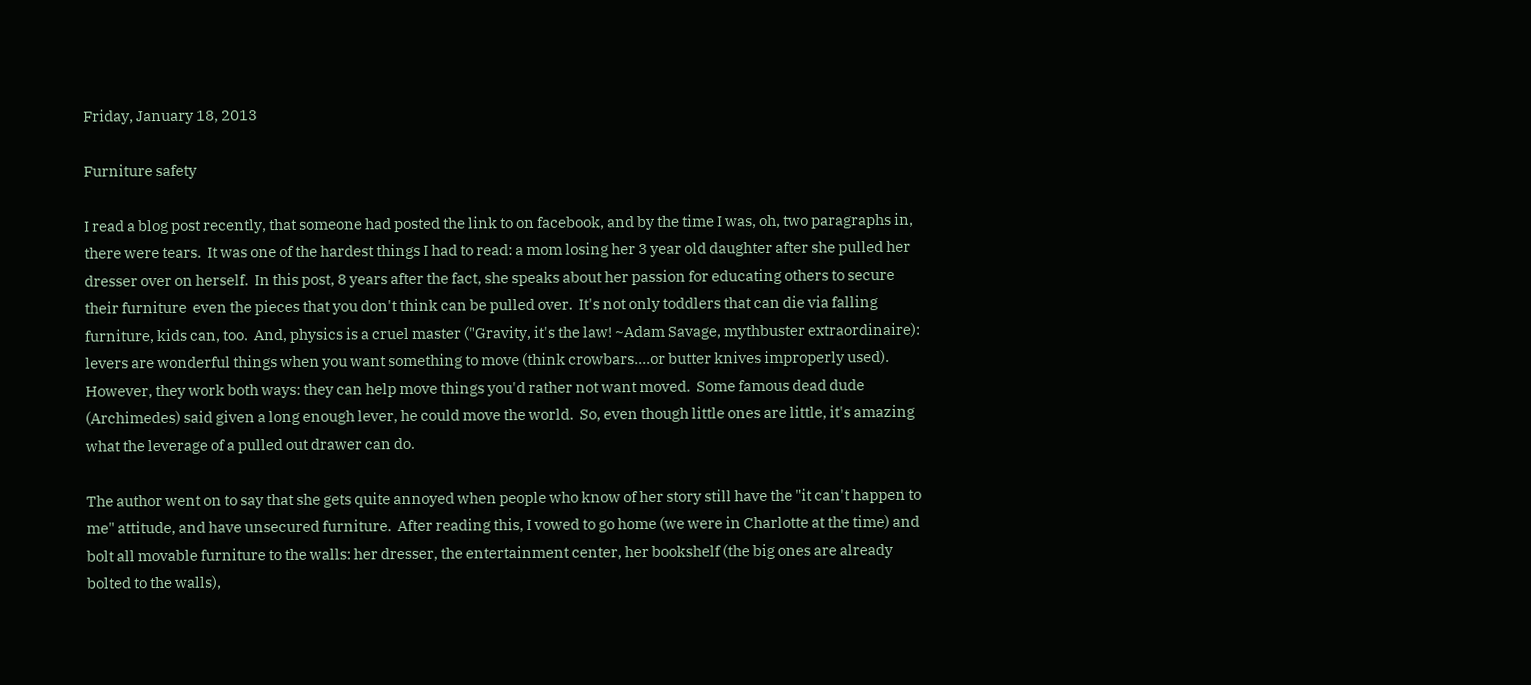Friday, January 18, 2013

Furniture safety

I read a blog post recently, that someone had posted the link to on facebook, and by the time I was, oh, two paragraphs in, there were tears.  It was one of the hardest things I had to read: a mom losing her 3 year old daughter after she pulled her dresser over on herself.  In this post, 8 years after the fact, she speaks about her passion for educating others to secure their furniture  even the pieces that you don't think can be pulled over.  It's not only toddlers that can die via falling furniture, kids can, too.  And, physics is a cruel master ("Gravity, it's the law! ~Adam Savage, mythbuster extraordinaire): levers are wonderful things when you want something to move (think crowbars....or butter knives improperly used).  However, they work both ways: they can help move things you'd rather not want moved.  Some famous dead dude (Archimedes) said given a long enough lever, he could move the world.  So, even though little ones are little, it's amazing what the leverage of a pulled out drawer can do.

The author went on to say that she gets quite annoyed when people who know of her story still have the "it can't happen to me" attitude, and have unsecured furniture.  After reading this, I vowed to go home (we were in Charlotte at the time) and bolt all movable furniture to the walls: her dresser, the entertainment center, her bookshelf (the big ones are already bolted to the walls),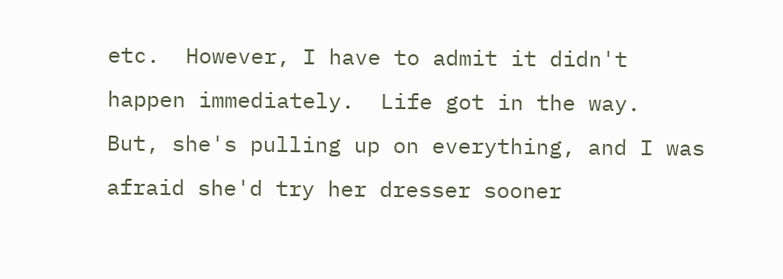etc.  However, I have to admit it didn't happen immediately.  Life got in the way.  But, she's pulling up on everything, and I was afraid she'd try her dresser sooner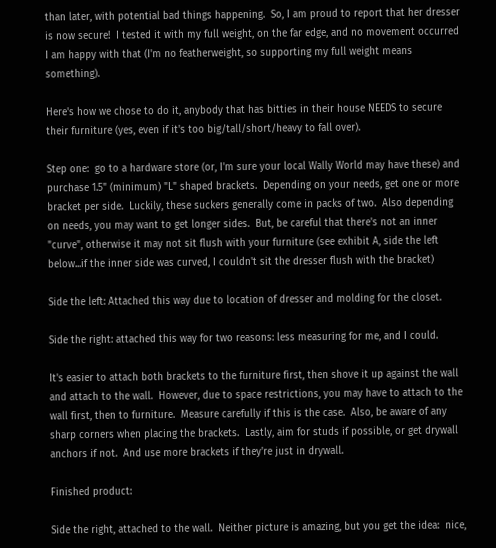than later, with potential bad things happening.  So, I am proud to report that her dresser is now secure!  I tested it with my full weight, on the far edge, and no movement occurred   I am happy with that (I'm no featherweight, so supporting my full weight means something).

Here's how we chose to do it, anybody that has bitties in their house NEEDS to secure their furniture (yes, even if it's too big/tall/short/heavy to fall over).

Step one:  go to a hardware store (or, I'm sure your local Wally World may have these) and purchase 1.5" (minimum) "L" shaped brackets.  Depending on your needs, get one or more bracket per side.  Luckily, these suckers generally come in packs of two.  Also depending on needs, you may want to get longer sides.  But, be careful that there's not an inner "curve", otherwise it may not sit flush with your furniture (see exhibit A, side the left below...if the inner side was curved, I couldn't sit the dresser flush with the bracket)

Side the left: Attached this way due to location of dresser and molding for the closet.

Side the right: attached this way for two reasons: less measuring for me, and I could.

It's easier to attach both brackets to the furniture first, then shove it up against the wall and attach to the wall.  However, due to space restrictions, you may have to attach to the wall first, then to furniture.  Measure carefully if this is the case.  Also, be aware of any sharp corners when placing the brackets.  Lastly, aim for studs if possible, or get drywall anchors if not.  And use more brackets if they're just in drywall.

Finished product:

Side the right, attached to the wall.  Neither picture is amazing, but you get the idea:  nice,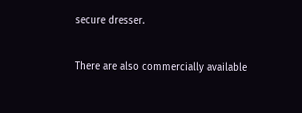secure dresser.

There are also commercially available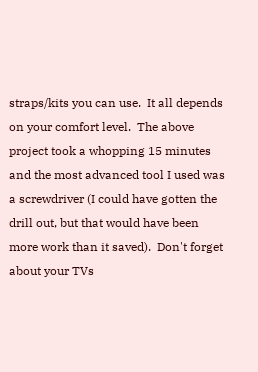straps/kits you can use.  It all depends on your comfort level.  The above project took a whopping 15 minutes and the most advanced tool I used was a screwdriver (I could have gotten the drill out, but that would have been more work than it saved).  Don't forget about your TVs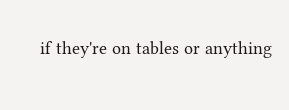if they're on tables or anything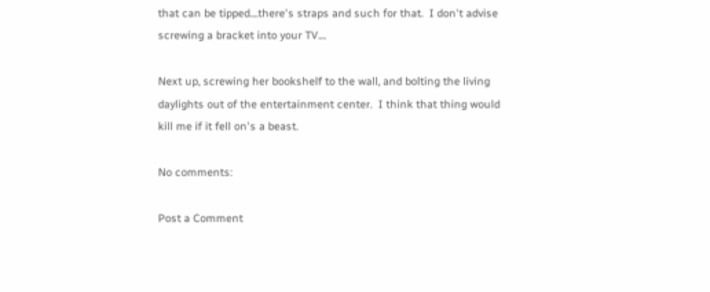that can be tipped....there's straps and such for that.  I don't advise screwing a bracket into your TV....

Next up, screwing her bookshelf to the wall, and bolting the living daylights out of the entertainment center.  I think that thing would kill me if it fell on's a beast.

No comments:

Post a Comment